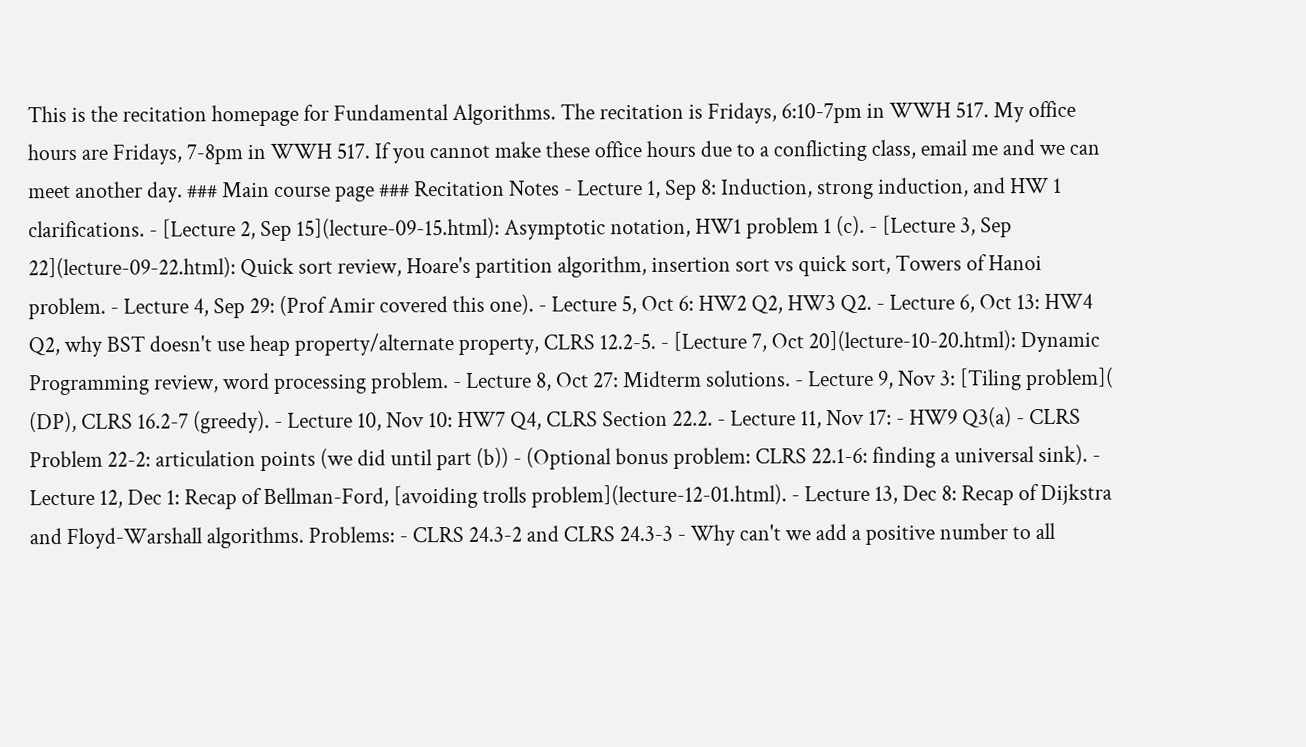This is the recitation homepage for Fundamental Algorithms. The recitation is Fridays, 6:10-7pm in WWH 517. My office hours are Fridays, 7-8pm in WWH 517. If you cannot make these office hours due to a conflicting class, email me and we can meet another day. ### Main course page ### Recitation Notes - Lecture 1, Sep 8: Induction, strong induction, and HW 1 clarifications. - [Lecture 2, Sep 15](lecture-09-15.html): Asymptotic notation, HW1 problem 1 (c). - [Lecture 3, Sep 22](lecture-09-22.html): Quick sort review, Hoare's partition algorithm, insertion sort vs quick sort, Towers of Hanoi problem. - Lecture 4, Sep 29: (Prof Amir covered this one). - Lecture 5, Oct 6: HW2 Q2, HW3 Q2. - Lecture 6, Oct 13: HW4 Q2, why BST doesn't use heap property/alternate property, CLRS 12.2-5. - [Lecture 7, Oct 20](lecture-10-20.html): Dynamic Programming review, word processing problem. - Lecture 8, Oct 27: Midterm solutions. - Lecture 9, Nov 3: [Tiling problem]( (DP), CLRS 16.2-7 (greedy). - Lecture 10, Nov 10: HW7 Q4, CLRS Section 22.2. - Lecture 11, Nov 17: - HW9 Q3(a) - CLRS Problem 22-2: articulation points (we did until part (b)) - (Optional bonus problem: CLRS 22.1-6: finding a universal sink). - Lecture 12, Dec 1: Recap of Bellman-Ford, [avoiding trolls problem](lecture-12-01.html). - Lecture 13, Dec 8: Recap of Dijkstra and Floyd-Warshall algorithms. Problems: - CLRS 24.3-2 and CLRS 24.3-3 - Why can't we add a positive number to all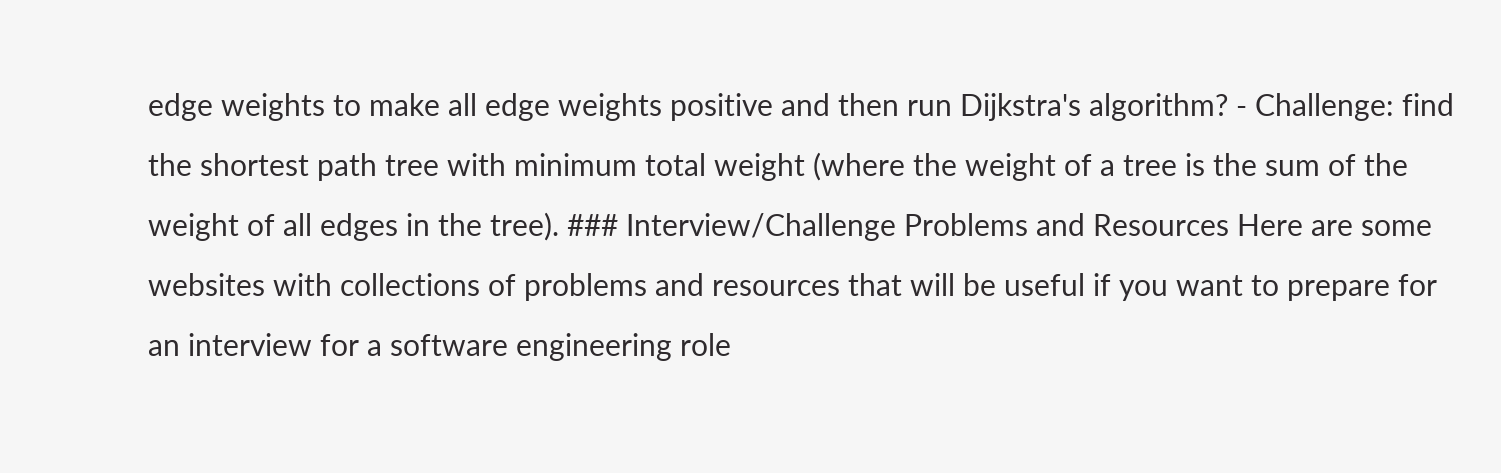edge weights to make all edge weights positive and then run Dijkstra's algorithm? - Challenge: find the shortest path tree with minimum total weight (where the weight of a tree is the sum of the weight of all edges in the tree). ### Interview/Challenge Problems and Resources Here are some websites with collections of problems and resources that will be useful if you want to prepare for an interview for a software engineering role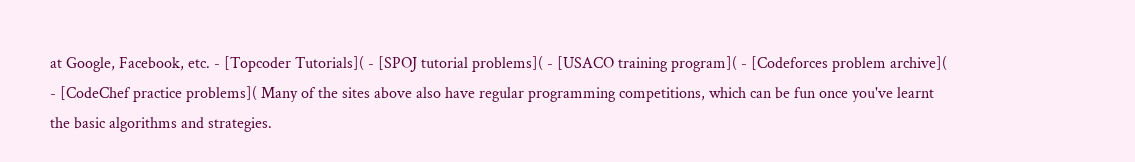at Google, Facebook, etc. - [Topcoder Tutorials]( - [SPOJ tutorial problems]( - [USACO training program]( - [Codeforces problem archive]( - [CodeChef practice problems]( Many of the sites above also have regular programming competitions, which can be fun once you've learnt the basic algorithms and strategies.